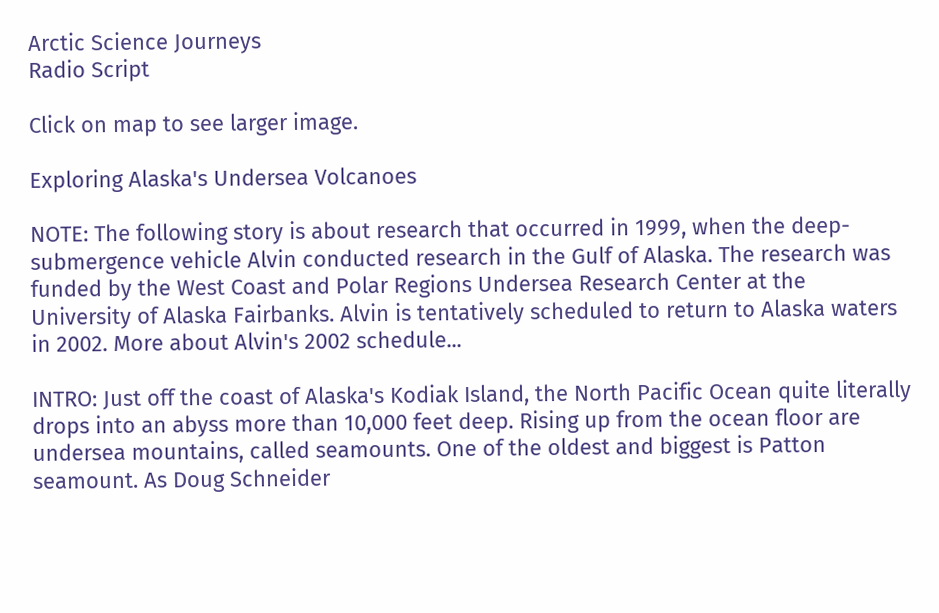Arctic Science Journeys
Radio Script

Click on map to see larger image.

Exploring Alaska's Undersea Volcanoes

NOTE: The following story is about research that occurred in 1999, when the deep-submergence vehicle Alvin conducted research in the Gulf of Alaska. The research was funded by the West Coast and Polar Regions Undersea Research Center at the University of Alaska Fairbanks. Alvin is tentatively scheduled to return to Alaska waters in 2002. More about Alvin's 2002 schedule...

INTRO: Just off the coast of Alaska's Kodiak Island, the North Pacific Ocean quite literally drops into an abyss more than 10,000 feet deep. Rising up from the ocean floor are undersea mountains, called seamounts. One of the oldest and biggest is Patton seamount. As Doug Schneider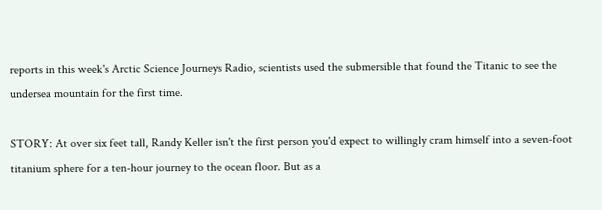reports in this week's Arctic Science Journeys Radio, scientists used the submersible that found the Titanic to see the undersea mountain for the first time.

STORY: At over six feet tall, Randy Keller isn't the first person you'd expect to willingly cram himself into a seven-foot titanium sphere for a ten-hour journey to the ocean floor. But as a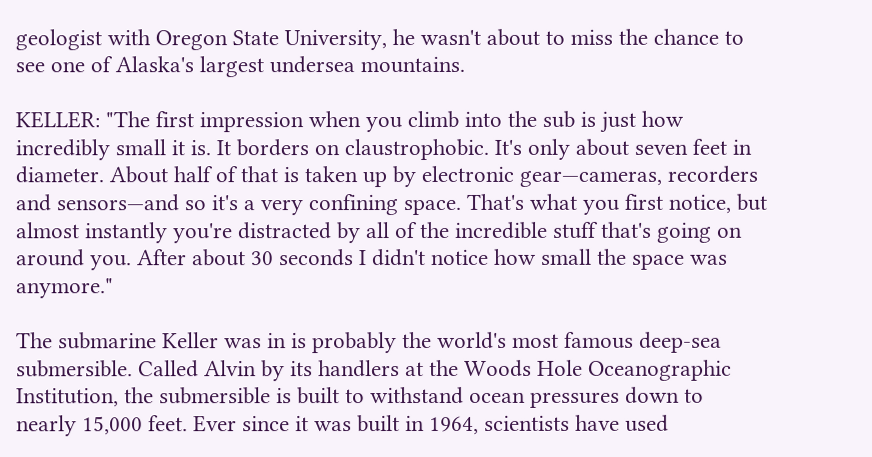geologist with Oregon State University, he wasn't about to miss the chance to see one of Alaska's largest undersea mountains.

KELLER: "The first impression when you climb into the sub is just how incredibly small it is. It borders on claustrophobic. It's only about seven feet in diameter. About half of that is taken up by electronic gear—cameras, recorders and sensors—and so it's a very confining space. That's what you first notice, but almost instantly you're distracted by all of the incredible stuff that's going on around you. After about 30 seconds I didn't notice how small the space was anymore."

The submarine Keller was in is probably the world's most famous deep-sea submersible. Called Alvin by its handlers at the Woods Hole Oceanographic Institution, the submersible is built to withstand ocean pressures down to nearly 15,000 feet. Ever since it was built in 1964, scientists have used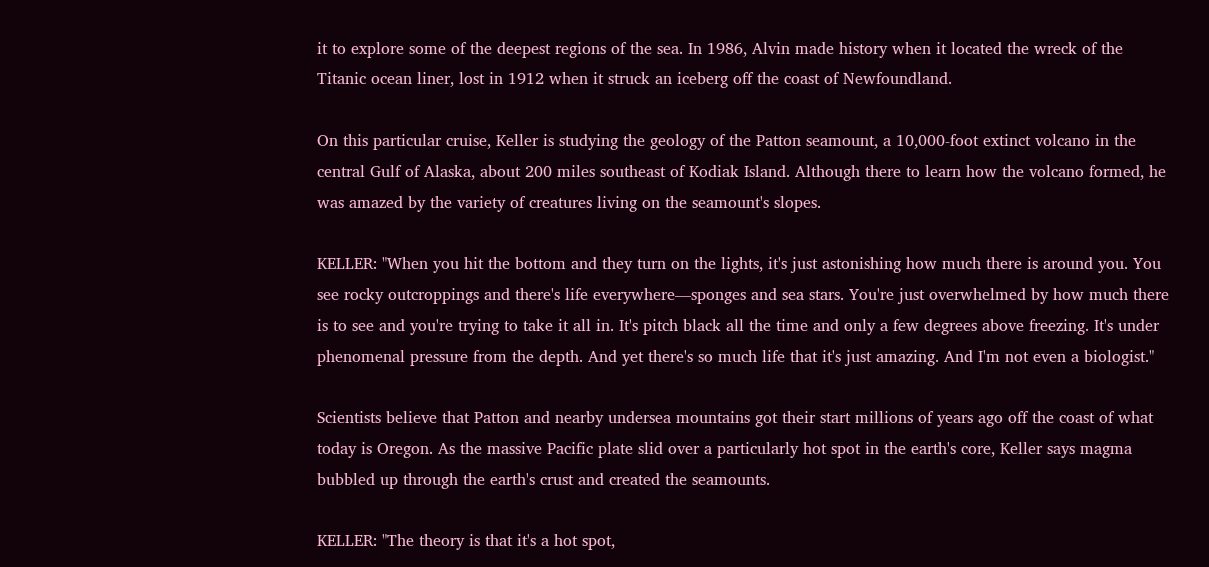it to explore some of the deepest regions of the sea. In 1986, Alvin made history when it located the wreck of the Titanic ocean liner, lost in 1912 when it struck an iceberg off the coast of Newfoundland.

On this particular cruise, Keller is studying the geology of the Patton seamount, a 10,000-foot extinct volcano in the central Gulf of Alaska, about 200 miles southeast of Kodiak Island. Although there to learn how the volcano formed, he was amazed by the variety of creatures living on the seamount's slopes.

KELLER: "When you hit the bottom and they turn on the lights, it's just astonishing how much there is around you. You see rocky outcroppings and there's life everywhere—sponges and sea stars. You're just overwhelmed by how much there is to see and you're trying to take it all in. It's pitch black all the time and only a few degrees above freezing. It's under phenomenal pressure from the depth. And yet there's so much life that it's just amazing. And I'm not even a biologist."

Scientists believe that Patton and nearby undersea mountains got their start millions of years ago off the coast of what today is Oregon. As the massive Pacific plate slid over a particularly hot spot in the earth's core, Keller says magma bubbled up through the earth's crust and created the seamounts.

KELLER: "The theory is that it's a hot spot,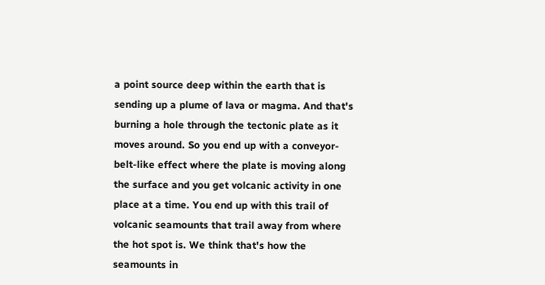a point source deep within the earth that is sending up a plume of lava or magma. And that's burning a hole through the tectonic plate as it moves around. So you end up with a conveyor-belt-like effect where the plate is moving along the surface and you get volcanic activity in one place at a time. You end up with this trail of volcanic seamounts that trail away from where the hot spot is. We think that's how the seamounts in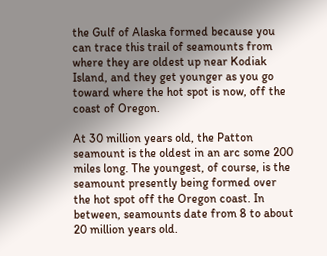the Gulf of Alaska formed because you can trace this trail of seamounts from where they are oldest up near Kodiak Island, and they get younger as you go toward where the hot spot is now, off the coast of Oregon.

At 30 million years old, the Patton seamount is the oldest in an arc some 200 miles long. The youngest, of course, is the seamount presently being formed over the hot spot off the Oregon coast. In between, seamounts date from 8 to about 20 million years old.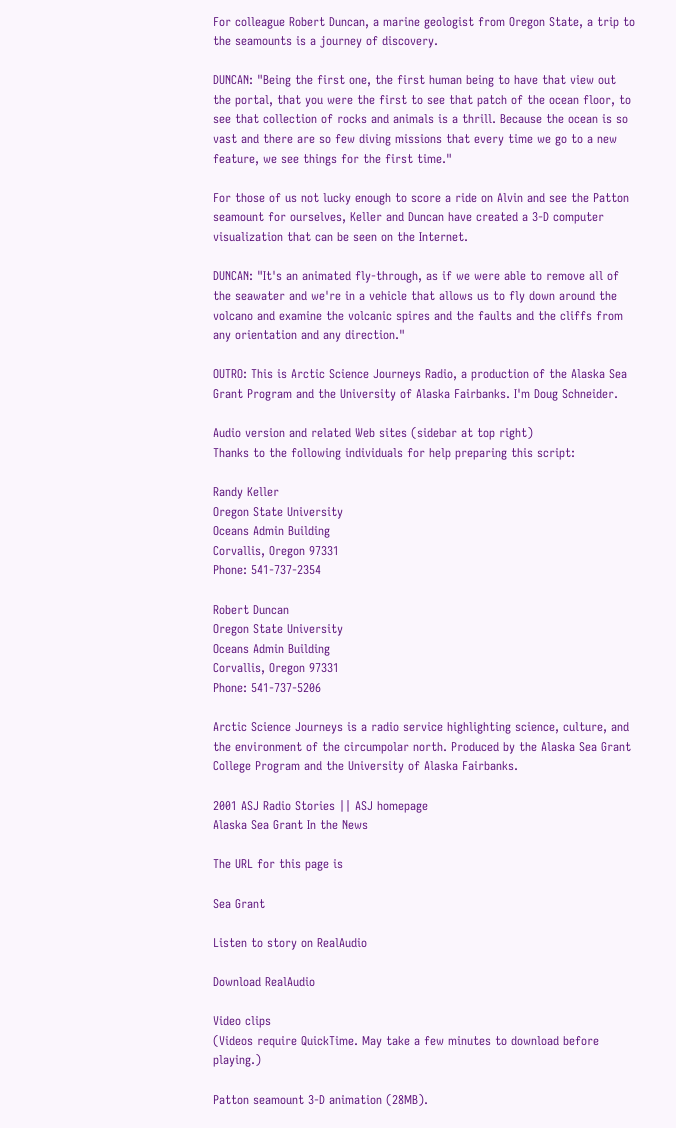For colleague Robert Duncan, a marine geologist from Oregon State, a trip to the seamounts is a journey of discovery.

DUNCAN: "Being the first one, the first human being to have that view out the portal, that you were the first to see that patch of the ocean floor, to see that collection of rocks and animals is a thrill. Because the ocean is so vast and there are so few diving missions that every time we go to a new feature, we see things for the first time."

For those of us not lucky enough to score a ride on Alvin and see the Patton seamount for ourselves, Keller and Duncan have created a 3-D computer visualization that can be seen on the Internet.

DUNCAN: "It's an animated fly-through, as if we were able to remove all of the seawater and we're in a vehicle that allows us to fly down around the volcano and examine the volcanic spires and the faults and the cliffs from any orientation and any direction."

OUTRO: This is Arctic Science Journeys Radio, a production of the Alaska Sea Grant Program and the University of Alaska Fairbanks. I'm Doug Schneider.

Audio version and related Web sites (sidebar at top right)
Thanks to the following individuals for help preparing this script:

Randy Keller
Oregon State University
Oceans Admin Building
Corvallis, Oregon 97331
Phone: 541-737-2354

Robert Duncan
Oregon State University
Oceans Admin Building
Corvallis, Oregon 97331
Phone: 541-737-5206

Arctic Science Journeys is a radio service highlighting science, culture, and the environment of the circumpolar north. Produced by the Alaska Sea Grant College Program and the University of Alaska Fairbanks.

2001 ASJ Radio Stories || ASJ homepage
Alaska Sea Grant In the News

The URL for this page is

Sea Grant

Listen to story on RealAudio

Download RealAudio

Video clips
(Videos require QuickTime. May take a few minutes to download before playing.)

Patton seamount 3-D animation (28MB).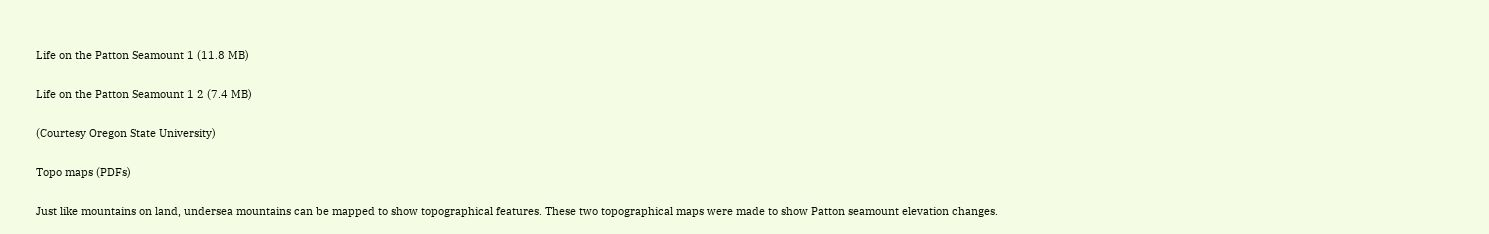Life on the Patton Seamount 1 (11.8 MB)

Life on the Patton Seamount 1 2 (7.4 MB)

(Courtesy Oregon State University)

Topo maps (PDFs)

Just like mountains on land, undersea mountains can be mapped to show topographical features. These two topographical maps were made to show Patton seamount elevation changes.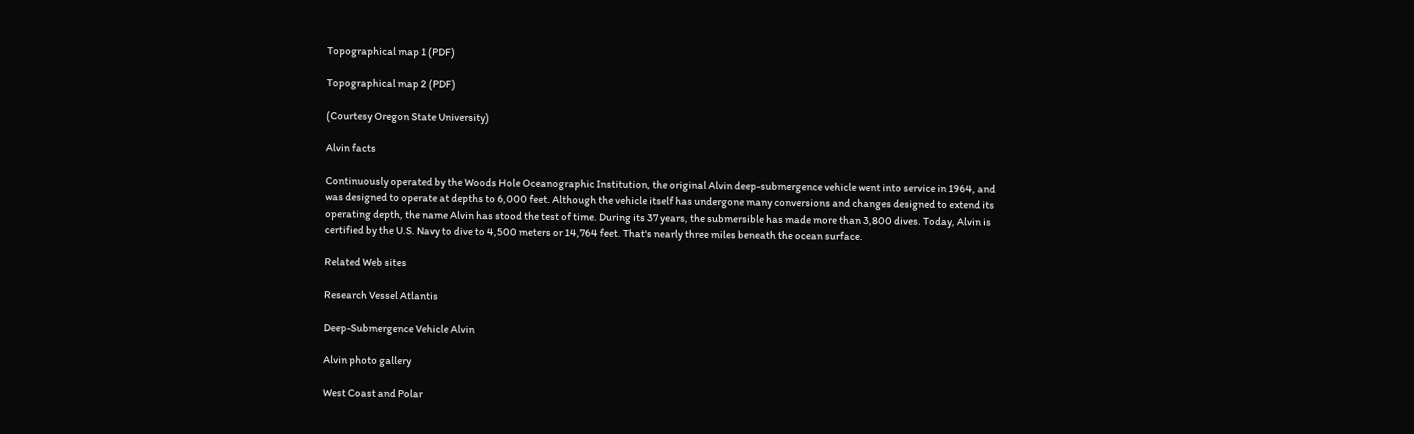Topographical map 1 (PDF)

Topographical map 2 (PDF)

(Courtesy Oregon State University)

Alvin facts

Continuously operated by the Woods Hole Oceanographic Institution, the original Alvin deep-submergence vehicle went into service in 1964, and was designed to operate at depths to 6,000 feet. Although the vehicle itself has undergone many conversions and changes designed to extend its operating depth, the name Alvin has stood the test of time. During its 37 years, the submersible has made more than 3,800 dives. Today, Alvin is certified by the U.S. Navy to dive to 4,500 meters or 14,764 feet. That's nearly three miles beneath the ocean surface.

Related Web sites

Research Vessel Atlantis

Deep-Submergence Vehicle Alvin

Alvin photo gallery

West Coast and Polar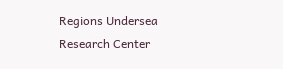Regions Undersea Research Center